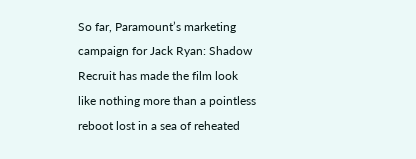So far, Paramount’s marketing campaign for Jack Ryan: Shadow Recruit has made the film look like nothing more than a pointless reboot lost in a sea of reheated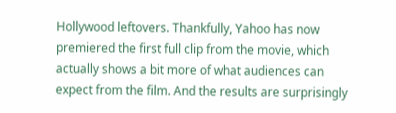Hollywood leftovers. Thankfully, Yahoo has now premiered the first full clip from the movie, which actually shows a bit more of what audiences can expect from the film. And the results are surprisingly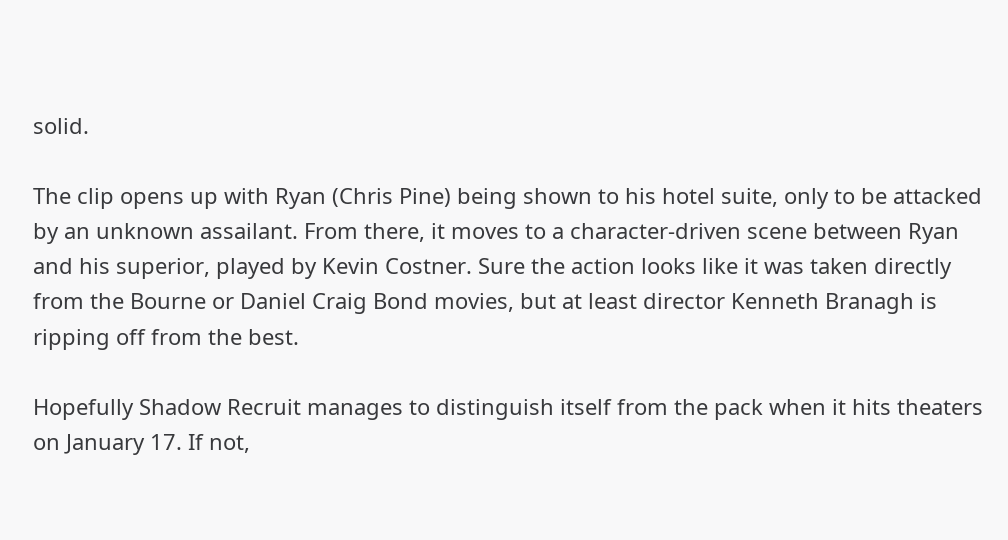solid.

The clip opens up with Ryan (Chris Pine) being shown to his hotel suite, only to be attacked by an unknown assailant. From there, it moves to a character-driven scene between Ryan and his superior, played by Kevin Costner. Sure the action looks like it was taken directly from the Bourne or Daniel Craig Bond movies, but at least director Kenneth Branagh is ripping off from the best.

Hopefully Shadow Recruit manages to distinguish itself from the pack when it hits theaters on January 17. If not,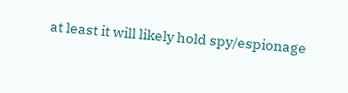at least it will likely hold spy/espionage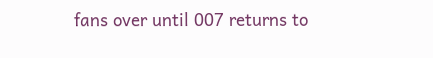fans over until 007 returns to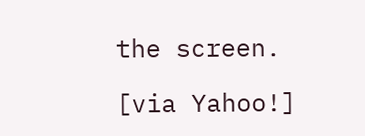the screen.

[via Yahoo!]